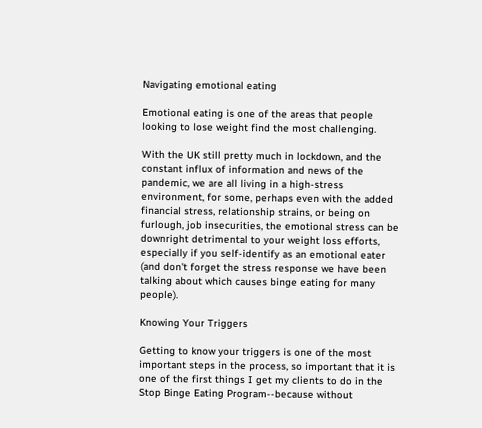Navigating emotional eating

Emotional eating is one of the areas that people looking to lose weight find the most challenging.

With the UK still pretty much in lockdown, and the constant influx of information and news of the pandemic, we are all living in a high-stress environment, for some, perhaps even with the added financial stress, relationship strains, or being on furlough, job insecurities, the emotional stress can be downright detrimental to your weight loss efforts, especially if you self-identify as an emotional eater (and don't forget the stress response we have been talking about which causes binge eating for many people).

Knowing Your Triggers

Getting to know your triggers is one of the most important steps in the process, so important that it is one of the first things I get my clients to do in the Stop Binge Eating Program--because without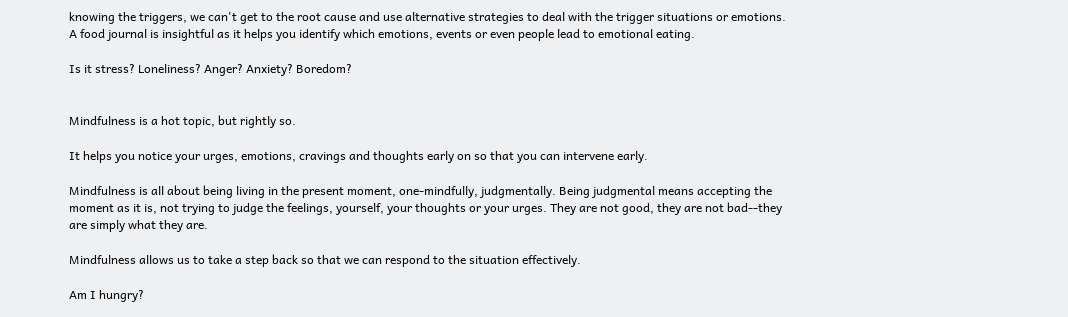knowing the triggers, we can't get to the root cause and use alternative strategies to deal with the trigger situations or emotions. A food journal is insightful as it helps you identify which emotions, events or even people lead to emotional eating.

Is it stress? Loneliness? Anger? Anxiety? Boredom?


Mindfulness is a hot topic, but rightly so.

It helps you notice your urges, emotions, cravings and thoughts early on so that you can intervene early.

Mindfulness is all about being living in the present moment, one-mindfully, judgmentally. Being judgmental means accepting the moment as it is, not trying to judge the feelings, yourself, your thoughts or your urges. They are not good, they are not bad--they are simply what they are.

Mindfulness allows us to take a step back so that we can respond to the situation effectively.

Am I hungry?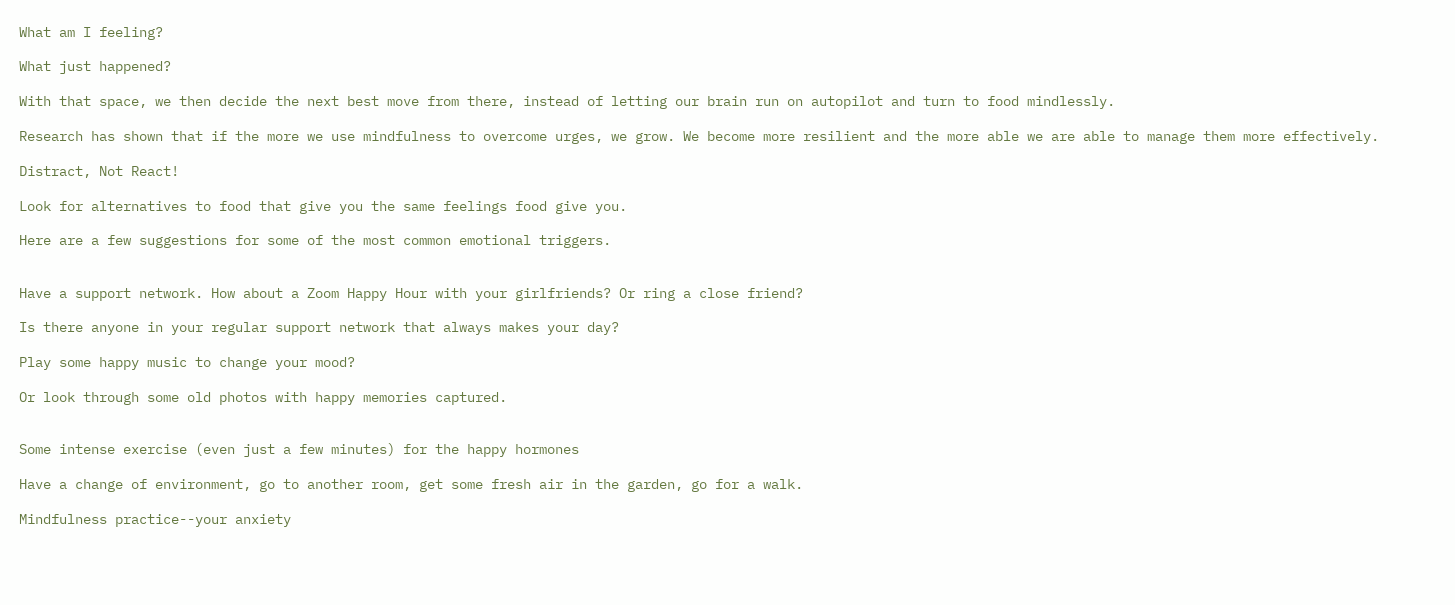What am I feeling?

What just happened?

With that space, we then decide the next best move from there, instead of letting our brain run on autopilot and turn to food mindlessly.

Research has shown that if the more we use mindfulness to overcome urges, we grow. We become more resilient and the more able we are able to manage them more effectively.

Distract, Not React!

Look for alternatives to food that give you the same feelings food give you.

Here are a few suggestions for some of the most common emotional triggers.


Have a support network. How about a Zoom Happy Hour with your girlfriends? Or ring a close friend?

Is there anyone in your regular support network that always makes your day?

Play some happy music to change your mood?

Or look through some old photos with happy memories captured.


Some intense exercise (even just a few minutes) for the happy hormones

Have a change of environment, go to another room, get some fresh air in the garden, go for a walk.

Mindfulness practice--your anxiety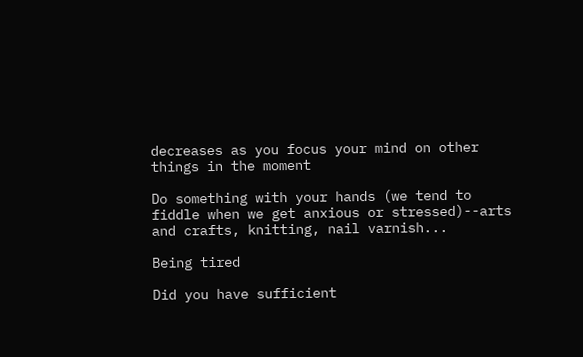decreases as you focus your mind on other things in the moment

Do something with your hands (we tend to fiddle when we get anxious or stressed)--arts and crafts, knitting, nail varnish...

Being tired

Did you have sufficient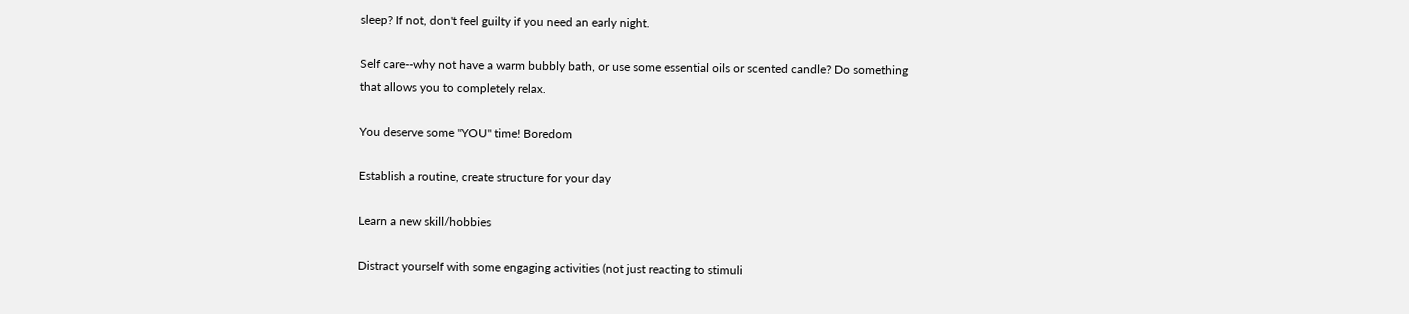sleep? If not, don't feel guilty if you need an early night.

Self care--why not have a warm bubbly bath, or use some essential oils or scented candle? Do something that allows you to completely relax.

You deserve some "YOU" time! Boredom

Establish a routine, create structure for your day

Learn a new skill/hobbies

Distract yourself with some engaging activities (not just reacting to stimuli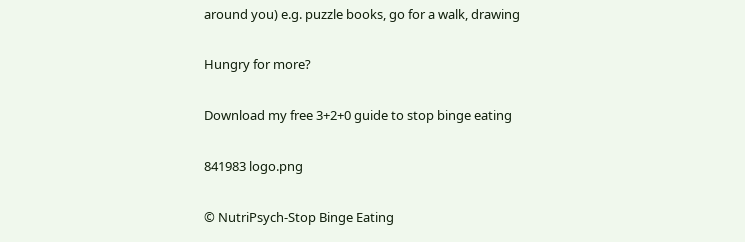around you) e.g. puzzle books, go for a walk, drawing

Hungry for more?

Download my free 3+2+0 guide to stop binge eating

841983 logo.png

© NutriPsych-Stop Binge Eating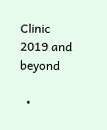Clinic 2019 and beyond

  •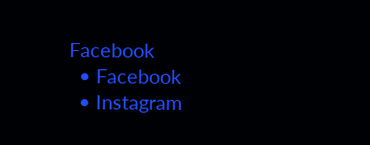Facebook
  • Facebook
  • Instagram